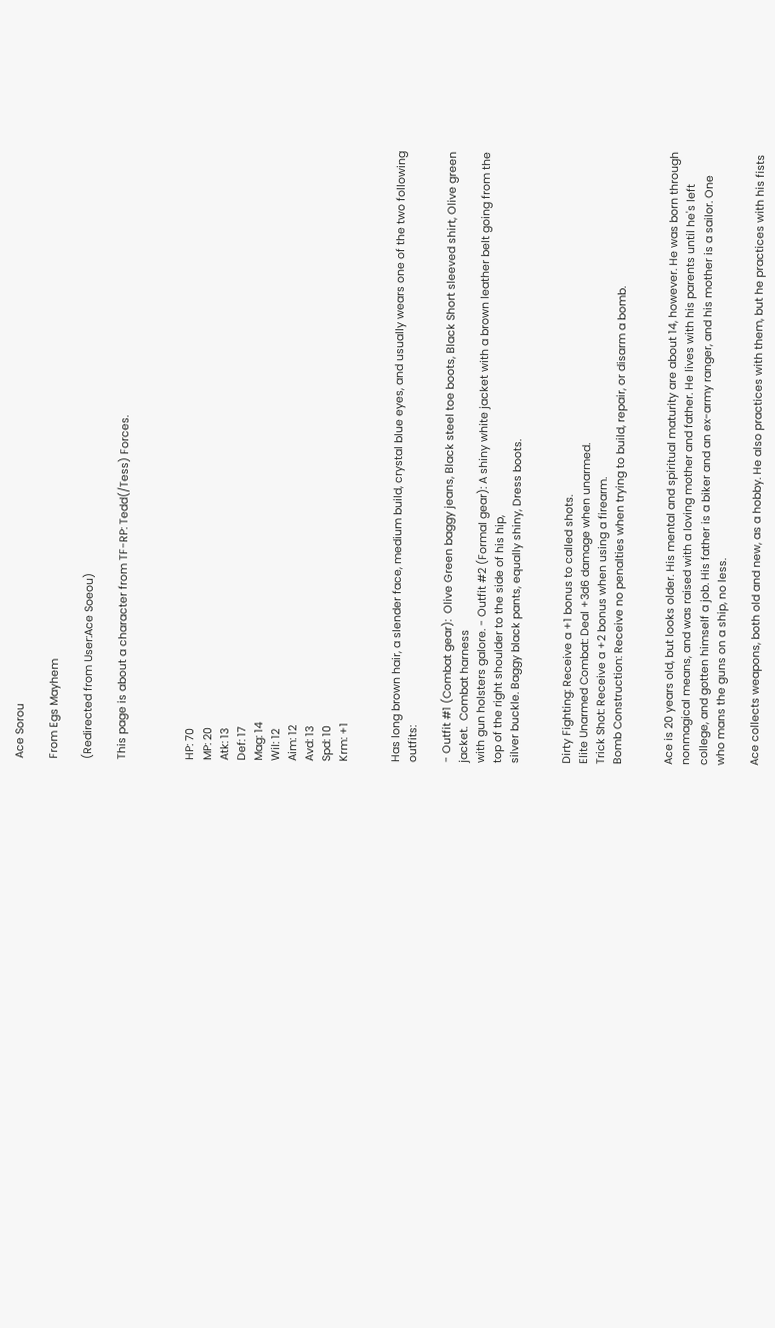Ace Sorou

From Egs Mayhem

(Redirected from User:Ace Soeou)

This page is about a character from TF-RP: Tedd(/Tess) Forces.



HP: 70
MP: 20
Atk: 13
Def: 17
Mag: 14
Wil: 12
Aim: 12
Avd: 13
Spd: 10
Krm: +1


Has long brown hair, a slender face, medium build, crystal blue eyes, and usually wears one of the two following outfits:

- Outfit #1 (Combat gear):  Olive Green baggy jeans, Black steel toe boots, Black Short sleeved shirt, Olive green jacket.  Combat harness
with gun holsters galore. - Outfit #2 (Formal gear): A shiny white jacket with a brown leather belt going from the top of the right shoulder to the side of his hip,
silver buckle. Baggy black pants, equally shiny, Dress boots.


Dirty Fighting: Receive a +1 bonus to called shots.
Elite Unarmed Combat: Deal +3d6 damage when unarmed.
Trick Shot: Receive a +2 bonus when using a firearm.
Bomb Construction: Receive no penalties when trying to build, repair, or disarm a bomb.


Ace is 20 years old, but looks older. His mental and spiritual maturity are about 14, however. He was born through nonmagical means, and was raised with a loving mother and father. He lives with his parents until he's left college, and gotten himself a job. His father is a biker and an ex-army ranger, and his mother is a sailor. One who mans the guns on a ship, no less.

Ace collects weapons, both old and new, as a hobby. He also practices with them, but he practices with his fists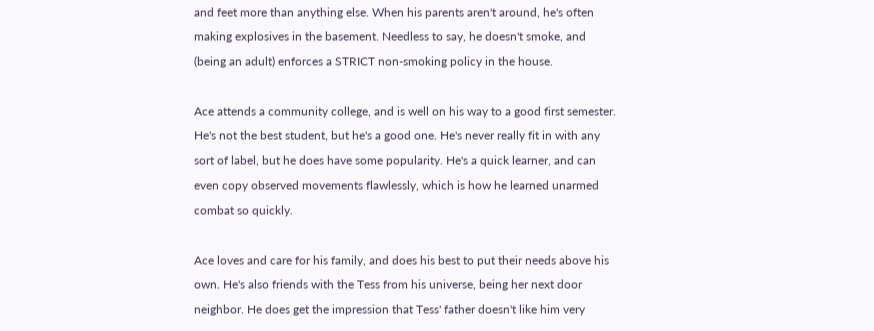and feet more than anything else. When his parents aren't around, he's often making explosives in the basement. Needless to say, he doesn't smoke, and (being an adult) enforces a STRICT non-smoking policy in the house.

Ace attends a community college, and is well on his way to a good first semester. He's not the best student, but he's a good one. He's never really fit in with any sort of label, but he does have some popularity. He's a quick learner, and can even copy observed movements flawlessly, which is how he learned unarmed combat so quickly.

Ace loves and care for his family, and does his best to put their needs above his own. He's also friends with the Tess from his universe, being her next door neighbor. He does get the impression that Tess' father doesn't like him very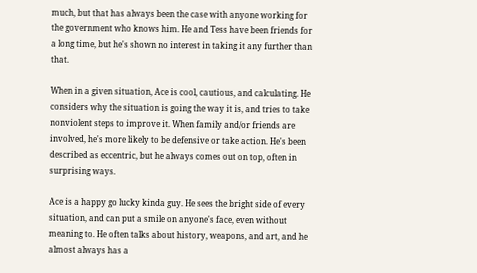much, but that has always been the case with anyone working for the government who knows him. He and Tess have been friends for a long time, but he's shown no interest in taking it any further than that.

When in a given situation, Ace is cool, cautious, and calculating. He considers why the situation is going the way it is, and tries to take nonviolent steps to improve it. When family and/or friends are involved, he's more likely to be defensive or take action. He's been described as eccentric, but he always comes out on top, often in surprising ways.

Ace is a happy go lucky kinda guy. He sees the bright side of every situation, and can put a smile on anyone's face, even without meaning to. He often talks about history, weapons, and art, and he almost always has a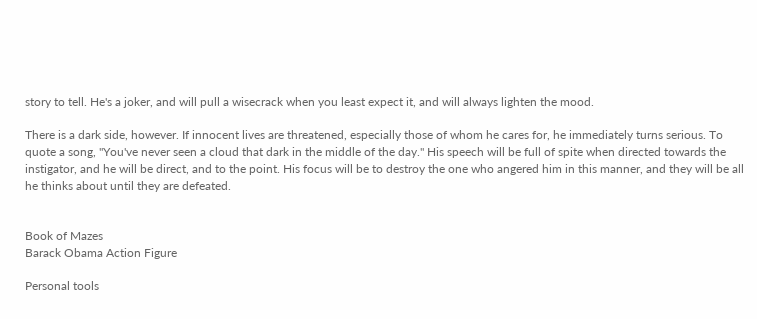story to tell. He's a joker, and will pull a wisecrack when you least expect it, and will always lighten the mood.

There is a dark side, however. If innocent lives are threatened, especially those of whom he cares for, he immediately turns serious. To quote a song, "You've never seen a cloud that dark in the middle of the day." His speech will be full of spite when directed towards the instigator, and he will be direct, and to the point. His focus will be to destroy the one who angered him in this manner, and they will be all he thinks about until they are defeated.


Book of Mazes
Barack Obama Action Figure

Personal tools